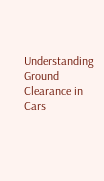Understanding Ground Clearance in Cars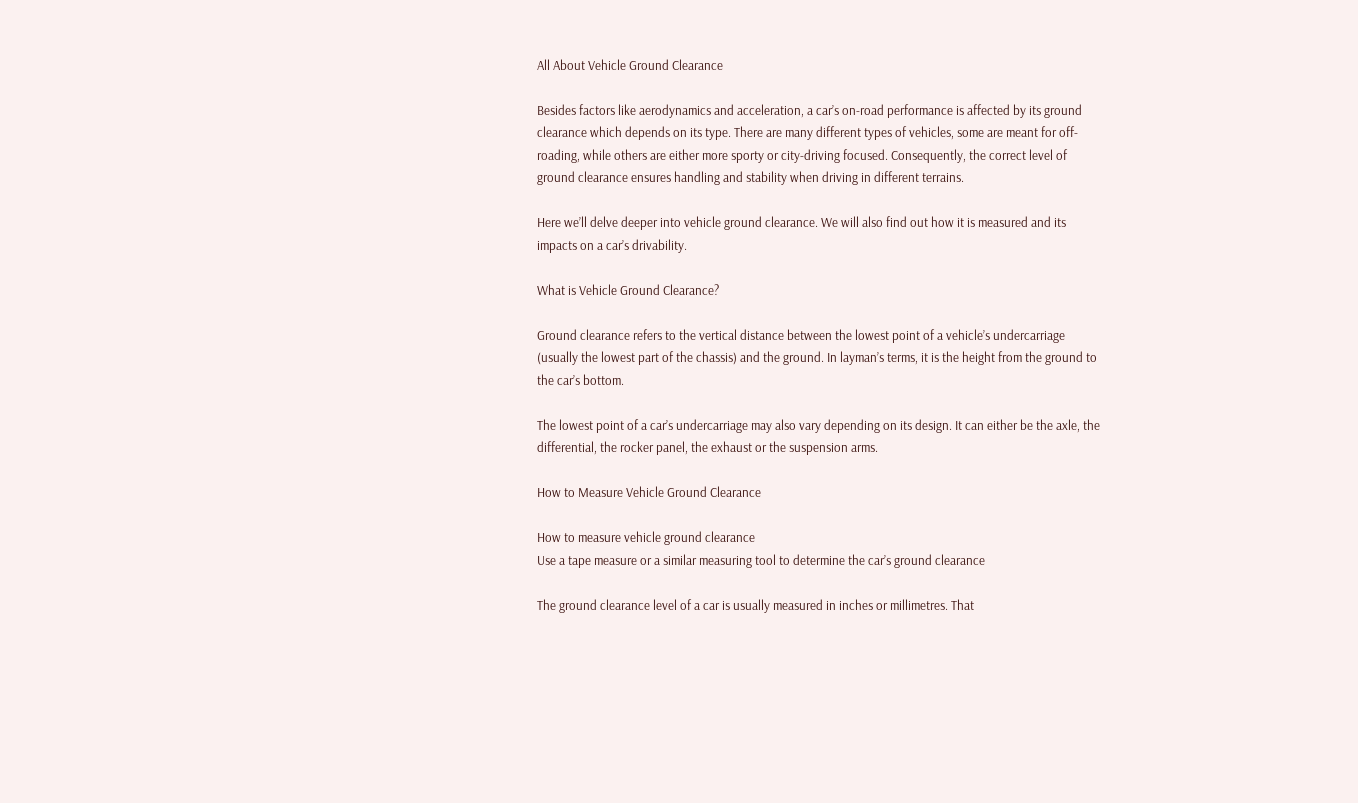All About Vehicle Ground Clearance

Besides factors like aerodynamics and acceleration, a car’s on-road performance is affected by its ground clearance which depends on its type. There are many different types of vehicles, some are meant for off-roading, while others are either more sporty or city-driving focused. Consequently, the correct level of ground clearance ensures handling and stability when driving in different terrains.

Here we’ll delve deeper into vehicle ground clearance. We will also find out how it is measured and its impacts on a car’s drivability.

What is Vehicle Ground Clearance?

Ground clearance refers to the vertical distance between the lowest point of a vehicle’s undercarriage (usually the lowest part of the chassis) and the ground. In layman’s terms, it is the height from the ground to the car’s bottom.

The lowest point of a car’s undercarriage may also vary depending on its design. It can either be the axle, the differential, the rocker panel, the exhaust or the suspension arms.

How to Measure Vehicle Ground Clearance

How to measure vehicle ground clearance
Use a tape measure or a similar measuring tool to determine the car’s ground clearance

The ground clearance level of a car is usually measured in inches or millimetres. That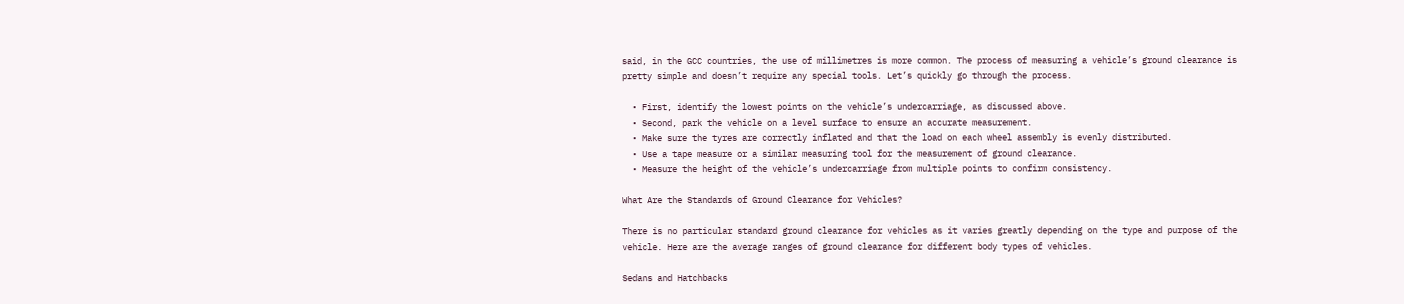said, in the GCC countries, the use of millimetres is more common. The process of measuring a vehicle’s ground clearance is pretty simple and doesn’t require any special tools. Let’s quickly go through the process.

  • First, identify the lowest points on the vehicle’s undercarriage, as discussed above.
  • Second, park the vehicle on a level surface to ensure an accurate measurement.
  • Make sure the tyres are correctly inflated and that the load on each wheel assembly is evenly distributed.
  • Use a tape measure or a similar measuring tool for the measurement of ground clearance.
  • Measure the height of the vehicle’s undercarriage from multiple points to confirm consistency.

What Are the Standards of Ground Clearance for Vehicles?

There is no particular standard ground clearance for vehicles as it varies greatly depending on the type and purpose of the vehicle. Here are the average ranges of ground clearance for different body types of vehicles.

Sedans and Hatchbacks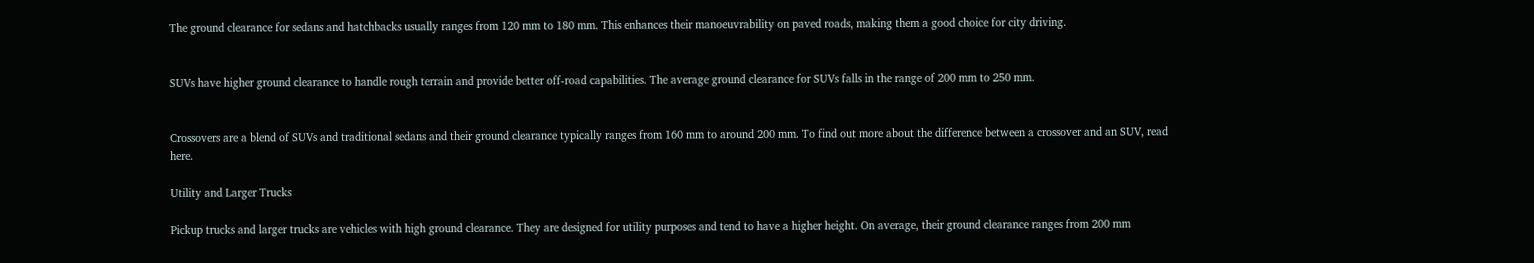The ground clearance for sedans and hatchbacks usually ranges from 120 mm to 180 mm. This enhances their manoeuvrability on paved roads, making them a good choice for city driving.


SUVs have higher ground clearance to handle rough terrain and provide better off-road capabilities. The average ground clearance for SUVs falls in the range of 200 mm to 250 mm.


Crossovers are a blend of SUVs and traditional sedans and their ground clearance typically ranges from 160 mm to around 200 mm. To find out more about the difference between a crossover and an SUV, read here.

Utility and Larger Trucks

Pickup trucks and larger trucks are vehicles with high ground clearance. They are designed for utility purposes and tend to have a higher height. On average, their ground clearance ranges from 200 mm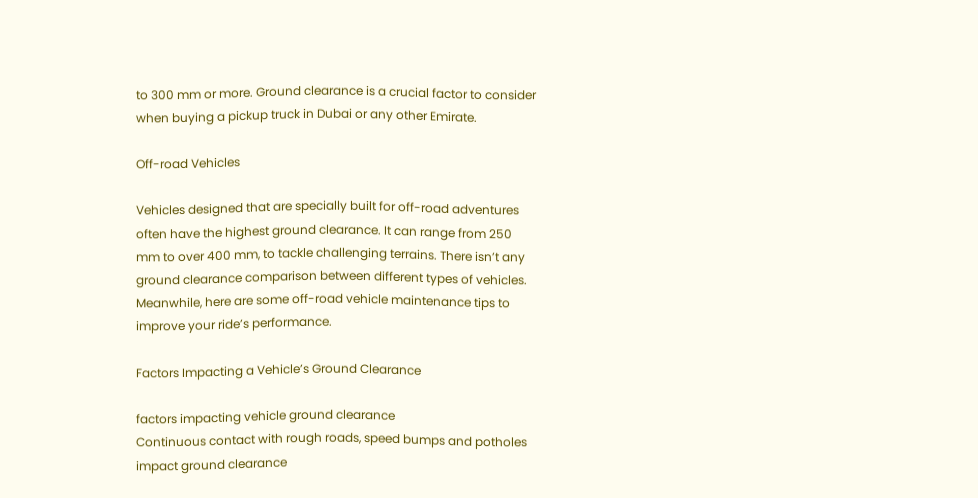to 300 mm or more. Ground clearance is a crucial factor to consider when buying a pickup truck in Dubai or any other Emirate.

Off-road Vehicles

Vehicles designed that are specially built for off-road adventures often have the highest ground clearance. It can range from 250 mm to over 400 mm, to tackle challenging terrains. There isn’t any ground clearance comparison between different types of vehicles. Meanwhile, here are some off-road vehicle maintenance tips to improve your ride’s performance.

Factors Impacting a Vehicle’s Ground Clearance

factors impacting vehicle ground clearance
Continuous contact with rough roads, speed bumps and potholes impact ground clearance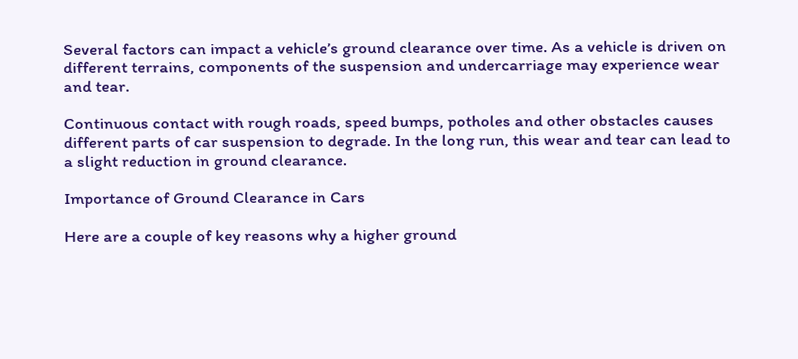Several factors can impact a vehicle’s ground clearance over time. As a vehicle is driven on different terrains, components of the suspension and undercarriage may experience wear and tear.

Continuous contact with rough roads, speed bumps, potholes and other obstacles causes different parts of car suspension to degrade. In the long run, this wear and tear can lead to a slight reduction in ground clearance.

Importance of Ground Clearance in Cars

Here are a couple of key reasons why a higher ground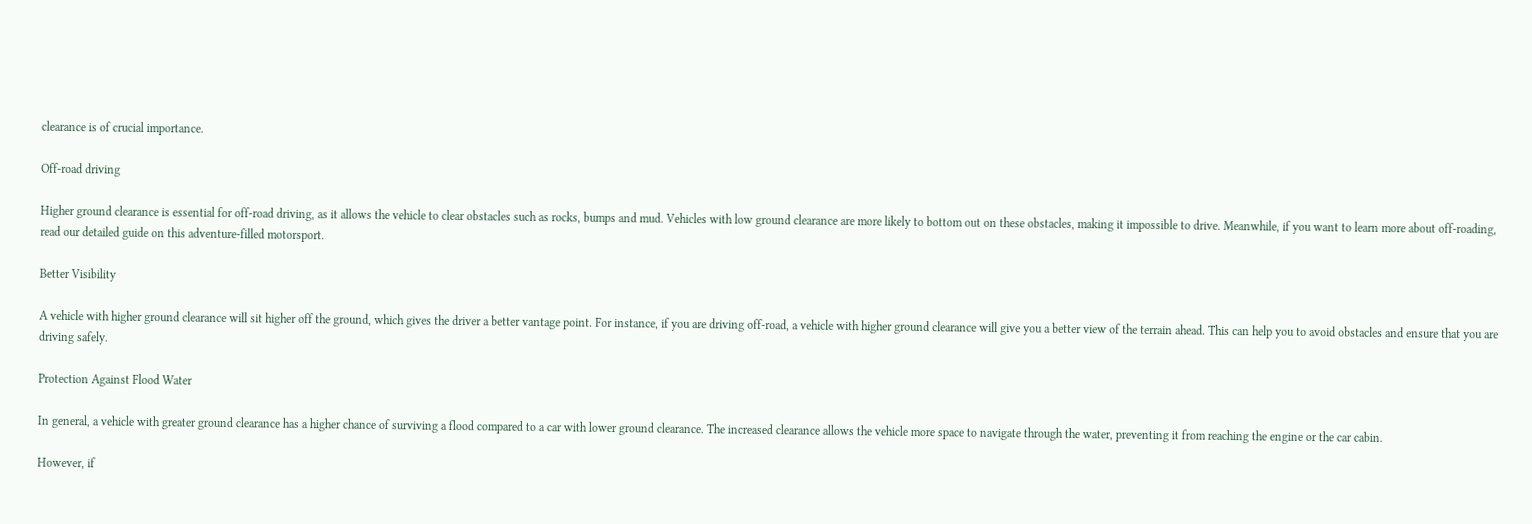clearance is of crucial importance.

Off-road driving

Higher ground clearance is essential for off-road driving, as it allows the vehicle to clear obstacles such as rocks, bumps and mud. Vehicles with low ground clearance are more likely to bottom out on these obstacles, making it impossible to drive. Meanwhile, if you want to learn more about off-roading, read our detailed guide on this adventure-filled motorsport.

Better Visibility

A vehicle with higher ground clearance will sit higher off the ground, which gives the driver a better vantage point. For instance, if you are driving off-road, a vehicle with higher ground clearance will give you a better view of the terrain ahead. This can help you to avoid obstacles and ensure that you are driving safely.

Protection Against Flood Water

In general, a vehicle with greater ground clearance has a higher chance of surviving a flood compared to a car with lower ground clearance. The increased clearance allows the vehicle more space to navigate through the water, preventing it from reaching the engine or the car cabin.

However, if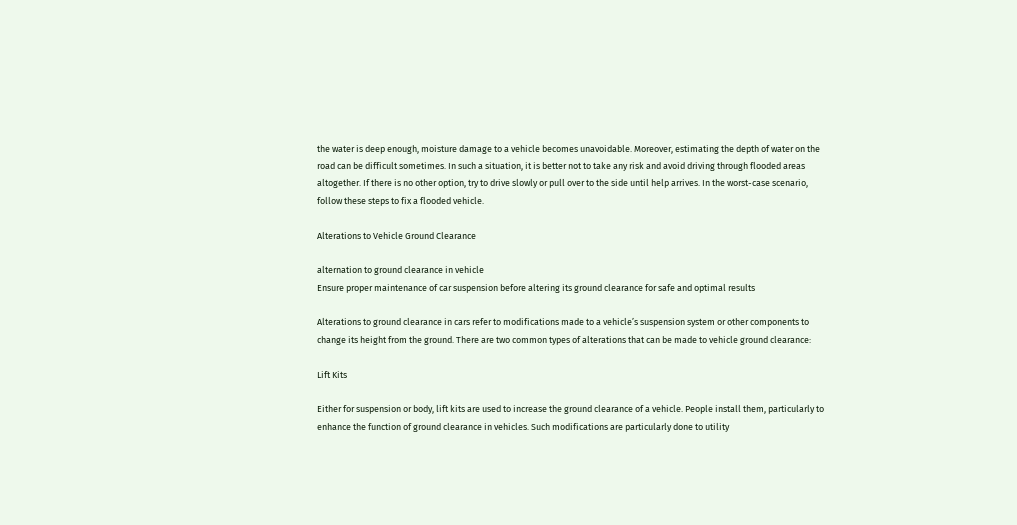the water is deep enough, moisture damage to a vehicle becomes unavoidable. Moreover, estimating the depth of water on the road can be difficult sometimes. In such a situation, it is better not to take any risk and avoid driving through flooded areas altogether. If there is no other option, try to drive slowly or pull over to the side until help arrives. In the worst-case scenario, follow these steps to fix a flooded vehicle.

Alterations to Vehicle Ground Clearance

alternation to ground clearance in vehicle
Ensure proper maintenance of car suspension before altering its ground clearance for safe and optimal results

Alterations to ground clearance in cars refer to modifications made to a vehicle’s suspension system or other components to change its height from the ground. There are two common types of alterations that can be made to vehicle ground clearance:

Lift Kits

Either for suspension or body, lift kits are used to increase the ground clearance of a vehicle. People install them, particularly to enhance the function of ground clearance in vehicles. Such modifications are particularly done to utility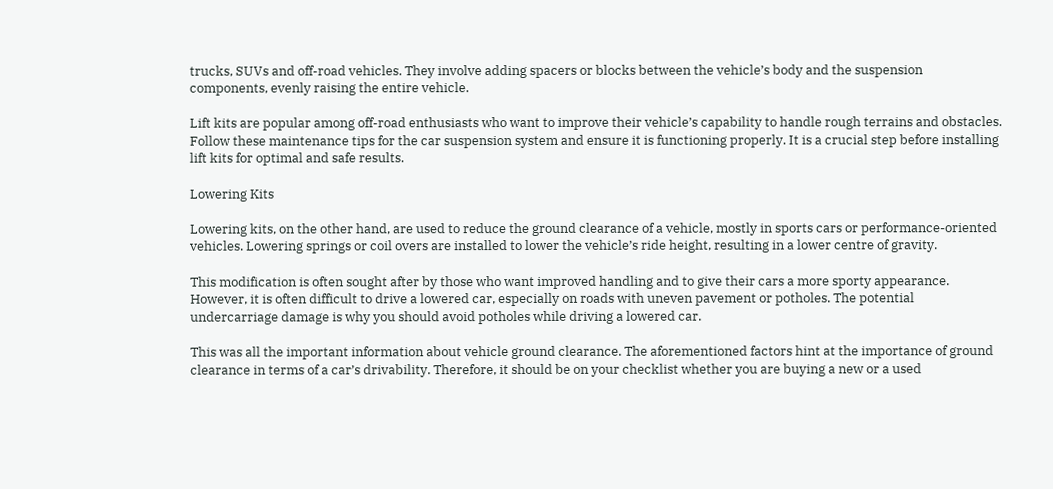trucks, SUVs and off-road vehicles. They involve adding spacers or blocks between the vehicle’s body and the suspension components, evenly raising the entire vehicle.

Lift kits are popular among off-road enthusiasts who want to improve their vehicle’s capability to handle rough terrains and obstacles. Follow these maintenance tips for the car suspension system and ensure it is functioning properly. It is a crucial step before installing lift kits for optimal and safe results.

Lowering Kits

Lowering kits, on the other hand, are used to reduce the ground clearance of a vehicle, mostly in sports cars or performance-oriented vehicles. Lowering springs or coil overs are installed to lower the vehicle’s ride height, resulting in a lower centre of gravity.

This modification is often sought after by those who want improved handling and to give their cars a more sporty appearance. However, it is often difficult to drive a lowered car, especially on roads with uneven pavement or potholes. The potential undercarriage damage is why you should avoid potholes while driving a lowered car.

This was all the important information about vehicle ground clearance. The aforementioned factors hint at the importance of ground clearance in terms of a car’s drivability. Therefore, it should be on your checklist whether you are buying a new or a used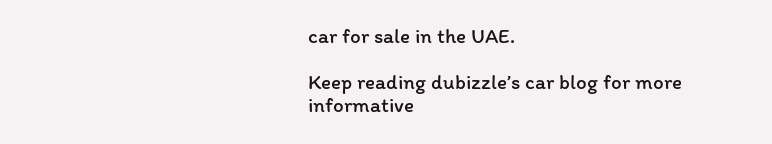car for sale in the UAE.

Keep reading dubizzle’s car blog for more informative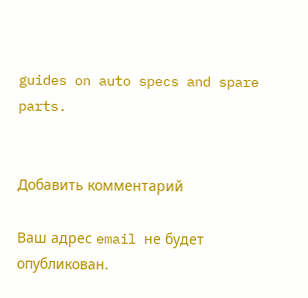guides on auto specs and spare parts.


Добавить комментарий

Ваш адрес email не будет опубликован.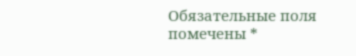Обязательные поля помечены *